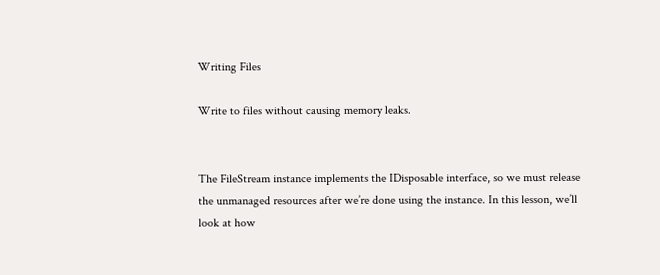Writing Files

Write to files without causing memory leaks.


The FileStream instance implements the IDisposable interface, so we must release the unmanaged resources after we’re done using the instance. In this lesson, we’ll look at how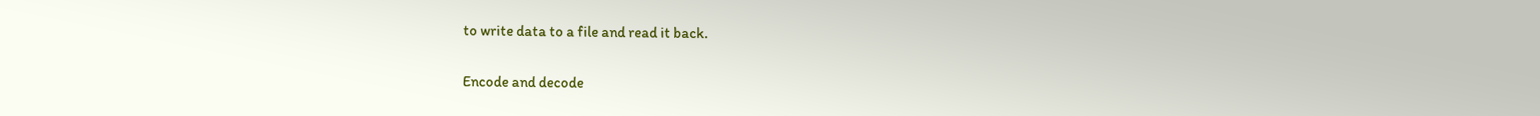to write data to a file and read it back.

Encode and decode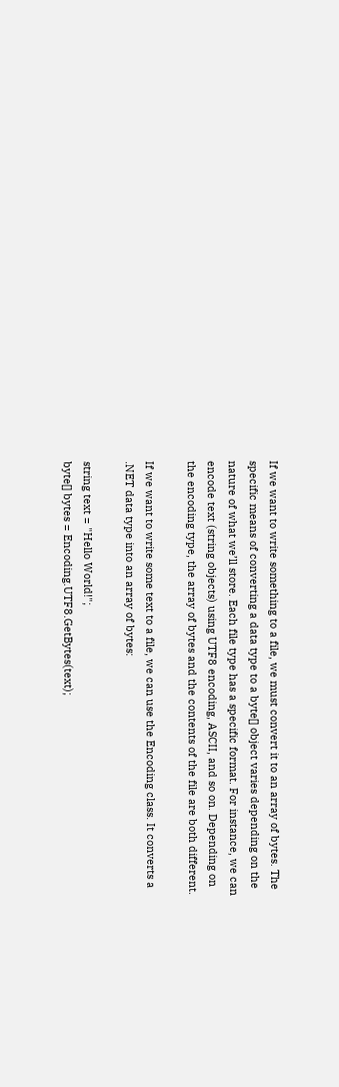If we want to write something to a file, we must convert it to an array of bytes. The specific means of converting a data type to a byte[] object varies depending on the nature of what we’ll store. Each file type has a specific format. For instance, we can encode text (string objects) using UTF8 encoding, ASCII, and so on. Depending on the encoding type, the array of bytes and the contents of the file are both different.

If we want to write some text to a file, we can use the Encoding class. It converts a .NET data type into an array of bytes:

string text = "Hello World!";
byte[] bytes = Encoding.UTF8.GetBytes(text);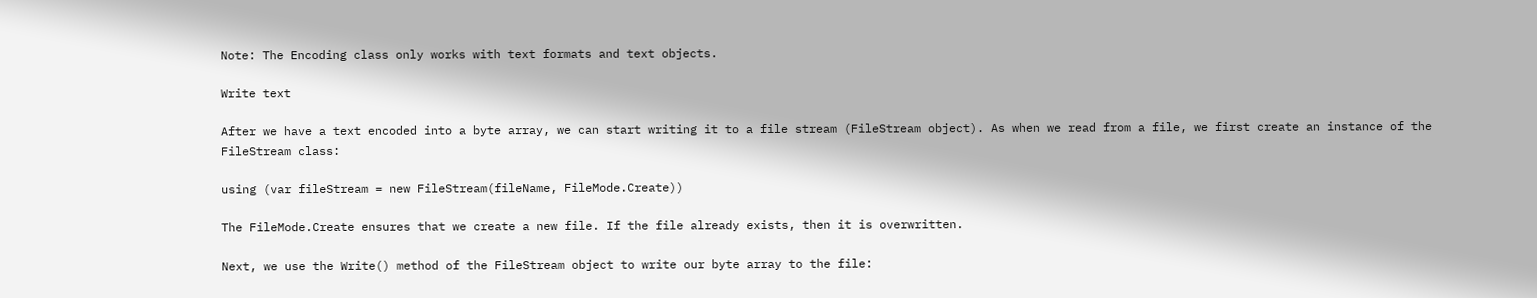Note: The Encoding class only works with text formats and text objects.

Write text

After we have a text encoded into a byte array, we can start writing it to a file stream (FileStream object). As when we read from a file, we first create an instance of the FileStream class:

using (var fileStream = new FileStream(fileName, FileMode.Create))

The FileMode.Create ensures that we create a new file. If the file already exists, then it is overwritten.

Next, we use the Write() method of the FileStream object to write our byte array to the file: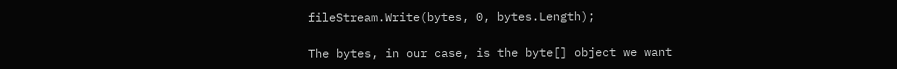fileStream.Write(bytes, 0, bytes.Length);

The bytes, in our case, is the byte[] object we want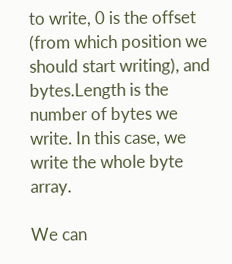to write, 0 is the offset (from which position we should start writing), and bytes.Length is the number of bytes we write. In this case, we write the whole byte array.

We can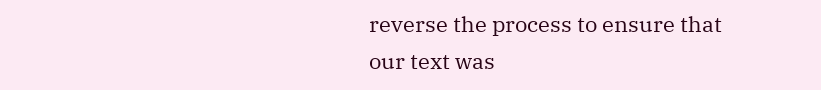reverse the process to ensure that our text was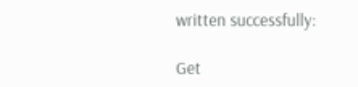written successfully:

Get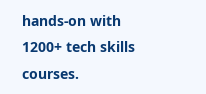hands-on with 1200+ tech skills courses.